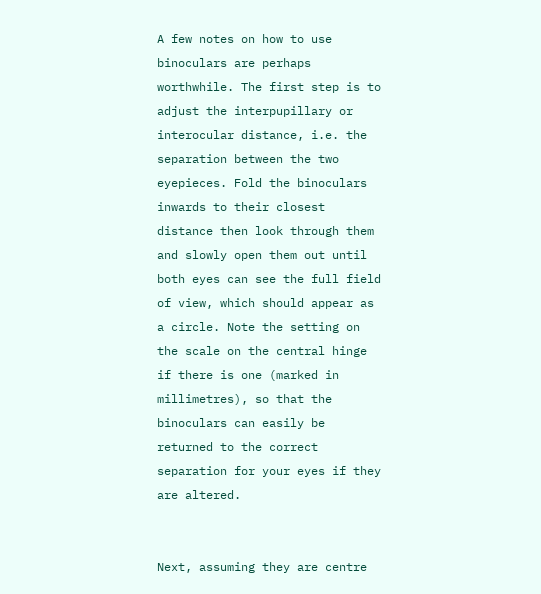A few notes on how to use binoculars are perhaps worthwhile. The first step is to adjust the interpupillary or interocular distance, i.e. the separation between the two eyepieces. Fold the binoculars inwards to their closest distance then look through them and slowly open them out until both eyes can see the full field of view, which should appear as a circle. Note the setting on the scale on the central hinge if there is one (marked in millimetres), so that the binoculars can easily be returned to the correct separation for your eyes if they are altered.


Next, assuming they are centre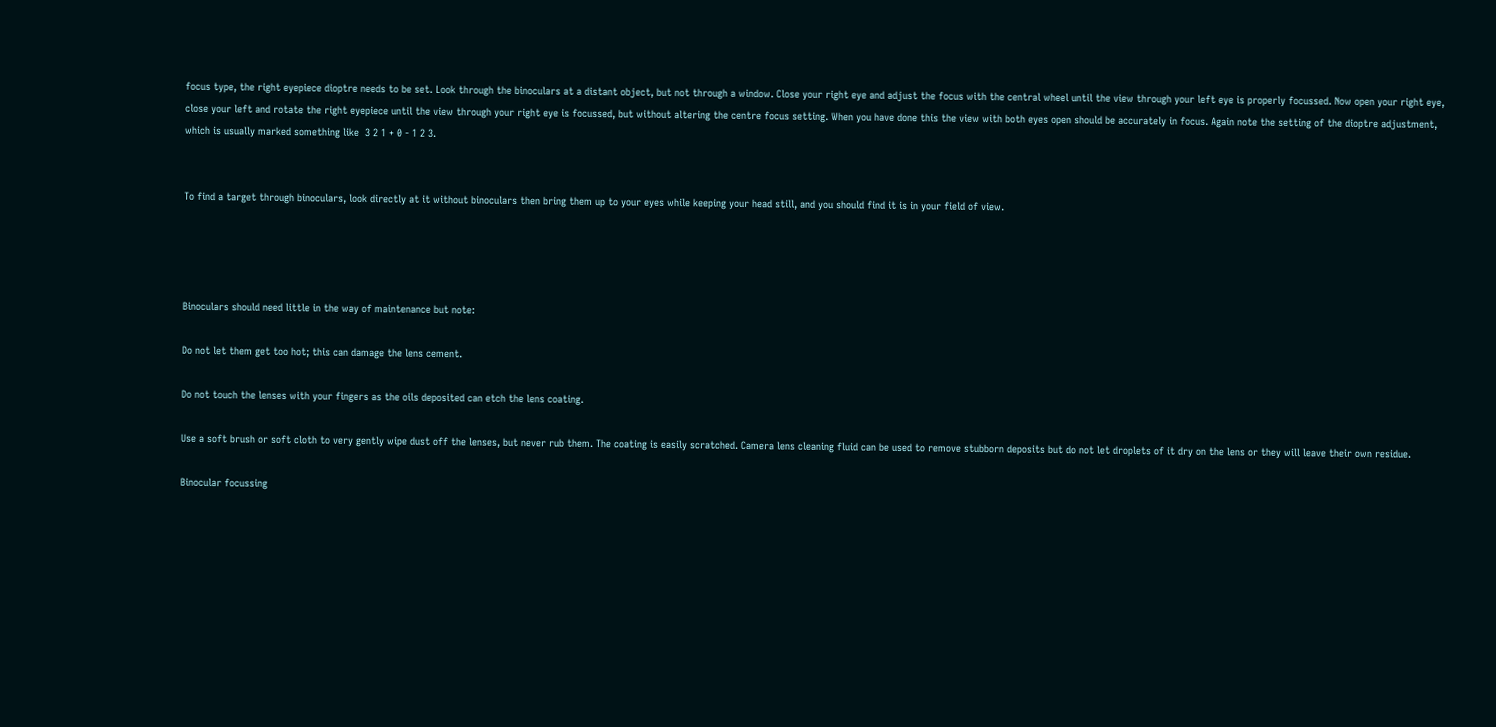focus type, the right eyepiece dioptre needs to be set. Look through the binoculars at a distant object, but not through a window. Close your right eye and adjust the focus with the central wheel until the view through your left eye is properly focussed. Now open your right eye, close your left and rotate the right eyepiece until the view through your right eye is focussed, but without altering the centre focus setting. When you have done this the view with both eyes open should be accurately in focus. Again note the setting of the dioptre adjustment, which is usually marked something like  3 2 1 + 0 - 1 2 3.


To find a target through binoculars, look directly at it without binoculars then bring them up to your eyes while keeping your head still, and you should find it is in your field of view.




Binoculars should need little in the way of maintenance but note:

Do not let them get too hot; this can damage the lens cement.

Do not touch the lenses with your fingers as the oils deposited can etch the lens coating.

Use a soft brush or soft cloth to very gently wipe dust off the lenses, but never rub them. The coating is easily scratched. Camera lens cleaning fluid can be used to remove stubborn deposits but do not let droplets of it dry on the lens or they will leave their own residue.

Binocular focussing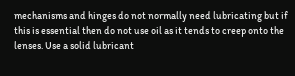mechanisms and hinges do not normally need lubricating but if this is essential then do not use oil as it tends to creep onto the lenses. Use a solid lubricant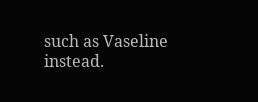such as Vaseline instead.